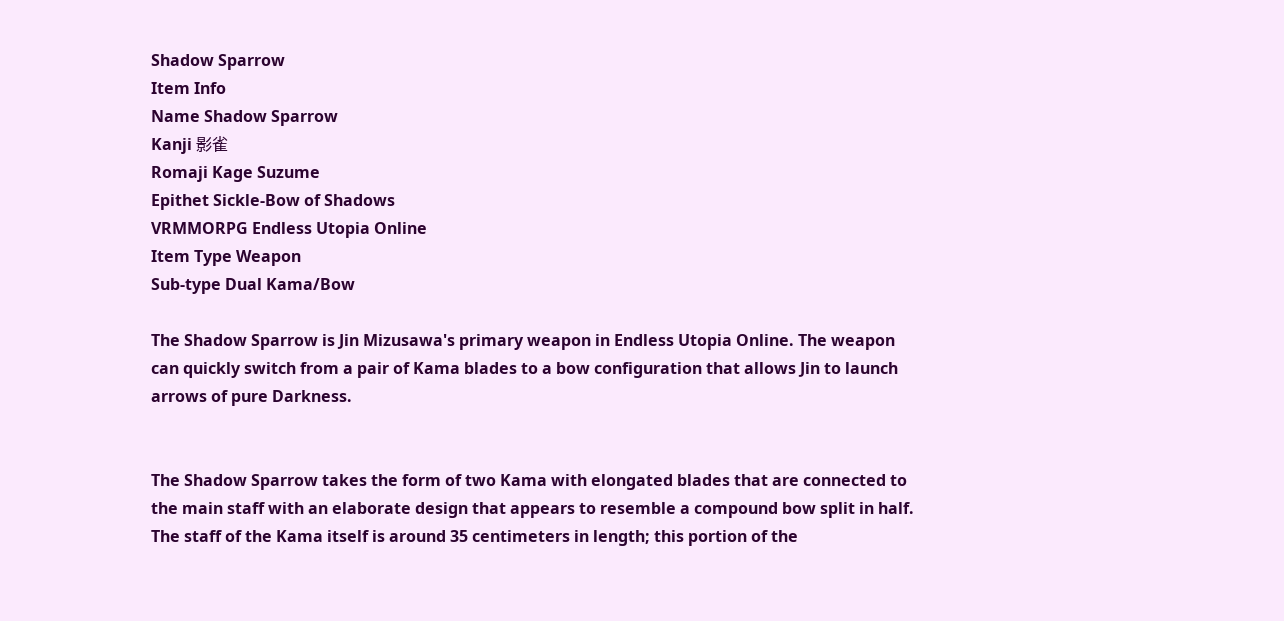Shadow Sparrow
Item Info
Name Shadow Sparrow
Kanji 影雀
Romaji Kage Suzume
Epithet Sickle-Bow of Shadows
VRMMORPG Endless Utopia Online
Item Type Weapon
Sub-type Dual Kama/Bow

The Shadow Sparrow is Jin Mizusawa's primary weapon in Endless Utopia Online. The weapon can quickly switch from a pair of Kama blades to a bow configuration that allows Jin to launch arrows of pure Darkness.


The Shadow Sparrow takes the form of two Kama with elongated blades that are connected to the main staff with an elaborate design that appears to resemble a compound bow split in half. The staff of the Kama itself is around 35 centimeters in length; this portion of the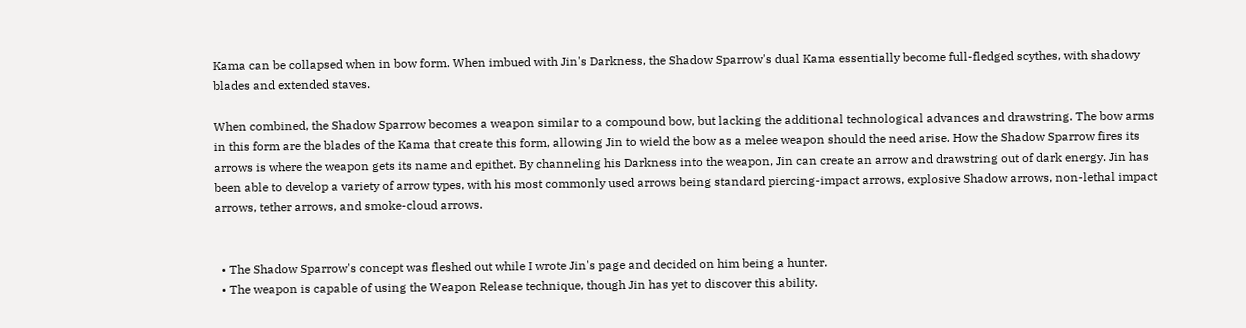Kama can be collapsed when in bow form. When imbued with Jin's Darkness, the Shadow Sparrow's dual Kama essentially become full-fledged scythes, with shadowy blades and extended staves.

When combined, the Shadow Sparrow becomes a weapon similar to a compound bow, but lacking the additional technological advances and drawstring. The bow arms in this form are the blades of the Kama that create this form, allowing Jin to wield the bow as a melee weapon should the need arise. How the Shadow Sparrow fires its arrows is where the weapon gets its name and epithet. By channeling his Darkness into the weapon, Jin can create an arrow and drawstring out of dark energy. Jin has been able to develop a variety of arrow types, with his most commonly used arrows being standard piercing-impact arrows, explosive Shadow arrows, non-lethal impact arrows, tether arrows, and smoke-cloud arrows.


  • The Shadow Sparrow's concept was fleshed out while I wrote Jin's page and decided on him being a hunter.
  • The weapon is capable of using the Weapon Release technique, though Jin has yet to discover this ability.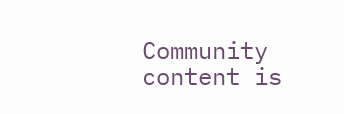Community content is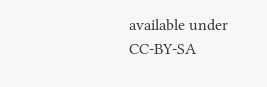available under CC-BY-SA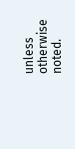unless otherwise noted.